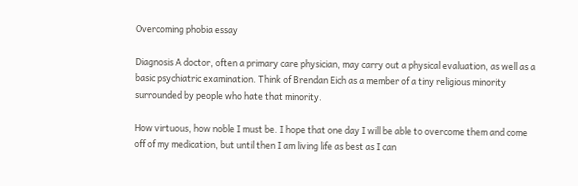Overcoming phobia essay

Diagnosis A doctor, often a primary care physician, may carry out a physical evaluation, as well as a basic psychiatric examination. Think of Brendan Eich as a member of a tiny religious minority surrounded by people who hate that minority.

How virtuous, how noble I must be. I hope that one day I will be able to overcome them and come off of my medication, but until then I am living life as best as I can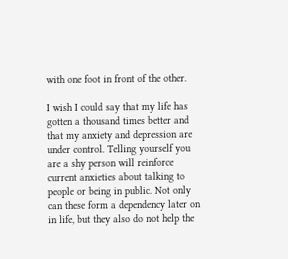with one foot in front of the other.

I wish I could say that my life has gotten a thousand times better and that my anxiety and depression are under control. Telling yourself you are a shy person will reinforce current anxieties about talking to people or being in public. Not only can these form a dependency later on in life, but they also do not help the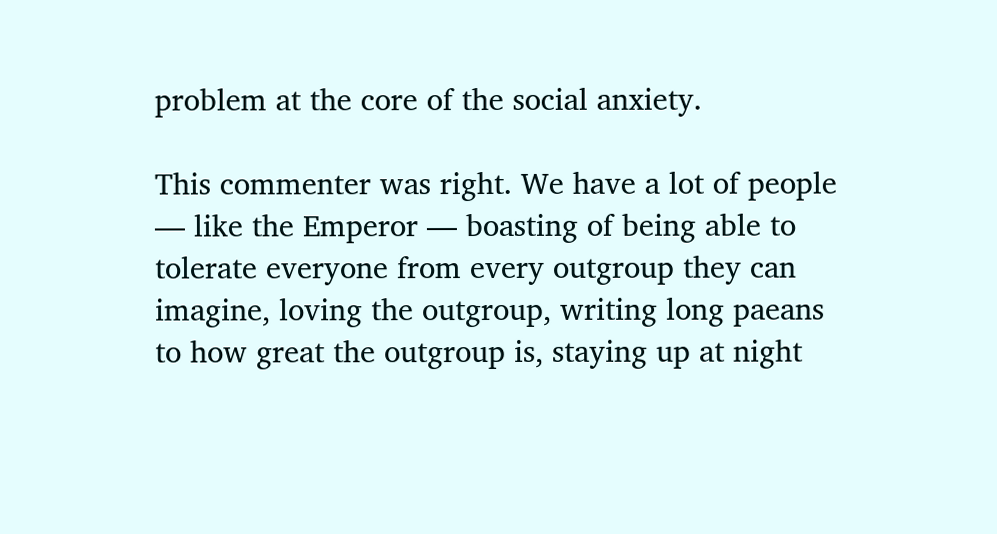problem at the core of the social anxiety.

This commenter was right. We have a lot of people — like the Emperor — boasting of being able to tolerate everyone from every outgroup they can imagine, loving the outgroup, writing long paeans to how great the outgroup is, staying up at night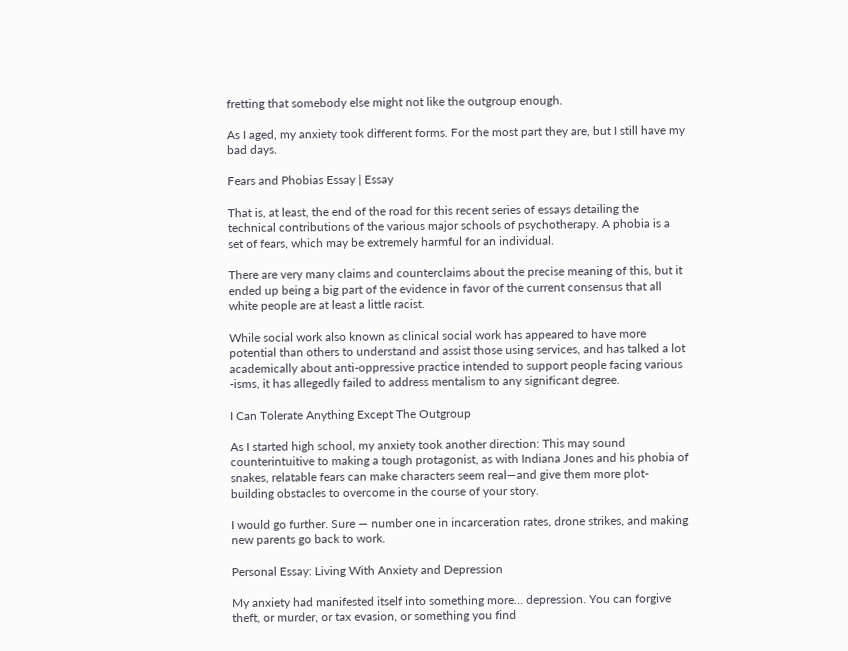fretting that somebody else might not like the outgroup enough.

As I aged, my anxiety took different forms. For the most part they are, but I still have my bad days.

Fears and Phobias Essay | Essay

That is, at least, the end of the road for this recent series of essays detailing the technical contributions of the various major schools of psychotherapy. A phobia is a set of fears, which may be extremely harmful for an individual.

There are very many claims and counterclaims about the precise meaning of this, but it ended up being a big part of the evidence in favor of the current consensus that all white people are at least a little racist.

While social work also known as clinical social work has appeared to have more potential than others to understand and assist those using services, and has talked a lot academically about anti-oppressive practice intended to support people facing various -isms, it has allegedly failed to address mentalism to any significant degree.

I Can Tolerate Anything Except The Outgroup

As I started high school, my anxiety took another direction: This may sound counterintuitive to making a tough protagonist, as with Indiana Jones and his phobia of snakes, relatable fears can make characters seem real—and give them more plot-building obstacles to overcome in the course of your story.

I would go further. Sure — number one in incarceration rates, drone strikes, and making new parents go back to work.

Personal Essay: Living With Anxiety and Depression

My anxiety had manifested itself into something more… depression. You can forgive theft, or murder, or tax evasion, or something you find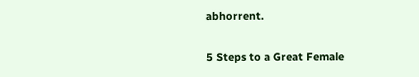abhorrent.

5 Steps to a Great Female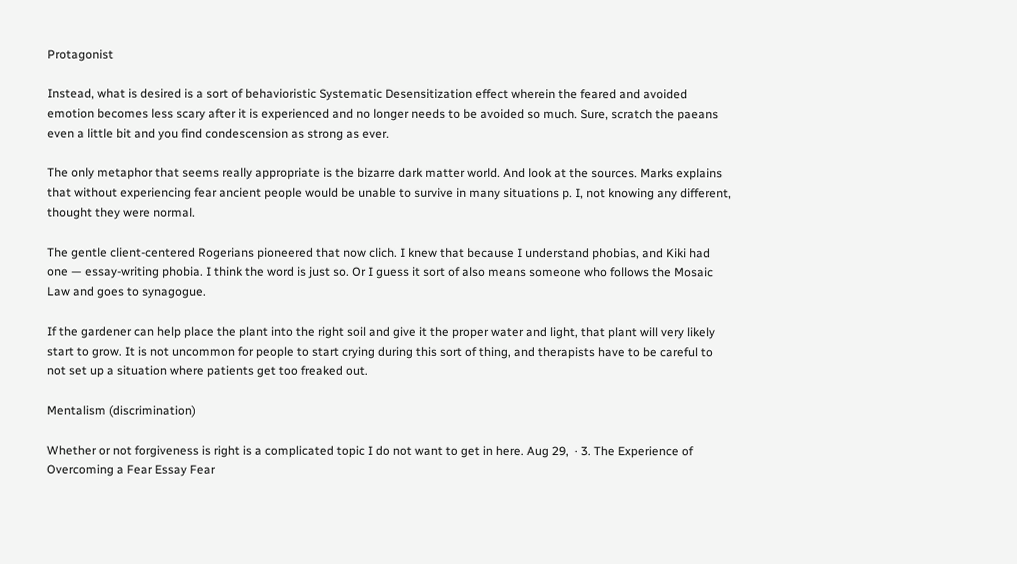Protagonist

Instead, what is desired is a sort of behavioristic Systematic Desensitization effect wherein the feared and avoided emotion becomes less scary after it is experienced and no longer needs to be avoided so much. Sure, scratch the paeans even a little bit and you find condescension as strong as ever.

The only metaphor that seems really appropriate is the bizarre dark matter world. And look at the sources. Marks explains that without experiencing fear ancient people would be unable to survive in many situations p. I, not knowing any different, thought they were normal.

The gentle client-centered Rogerians pioneered that now clich. I knew that because I understand phobias, and Kiki had one — essay-writing phobia. I think the word is just so. Or I guess it sort of also means someone who follows the Mosaic Law and goes to synagogue.

If the gardener can help place the plant into the right soil and give it the proper water and light, that plant will very likely start to grow. It is not uncommon for people to start crying during this sort of thing, and therapists have to be careful to not set up a situation where patients get too freaked out.

Mentalism (discrimination)

Whether or not forgiveness is right is a complicated topic I do not want to get in here. Aug 29,  · 3. The Experience of Overcoming a Fear Essay Fear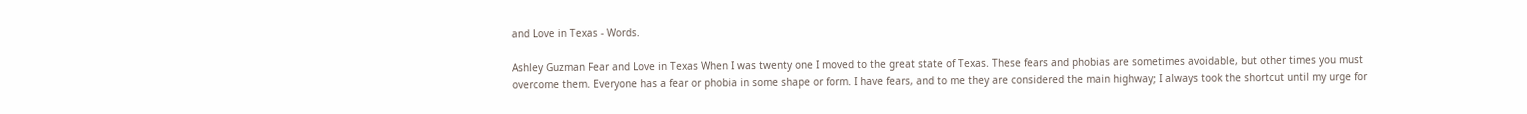and Love in Texas - Words.

Ashley Guzman Fear and Love in Texas When I was twenty one I moved to the great state of Texas. These fears and phobias are sometimes avoidable, but other times you must overcome them. Everyone has a fear or phobia in some shape or form. I have fears, and to me they are considered the main highway; I always took the shortcut until my urge for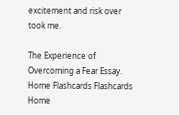excitement and risk over took me.

The Experience of Overcoming a Fear Essay. Home Flashcards Flashcards Home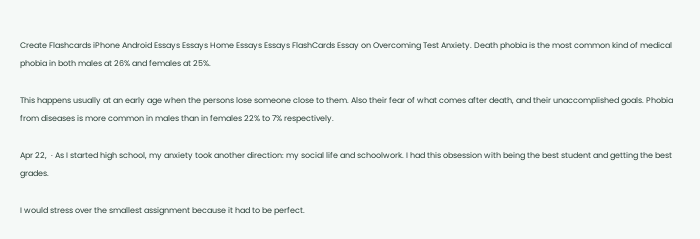Create Flashcards iPhone Android Essays Essays Home Essays Essays FlashCards Essay on Overcoming Test Anxiety. Death phobia is the most common kind of medical phobia in both males at 26% and females at 25%.

This happens usually at an early age when the persons lose someone close to them. Also their fear of what comes after death, and their unaccomplished goals. Phobia from diseases is more common in males than in females 22% to 7% respectively.

Apr 22,  · As I started high school, my anxiety took another direction: my social life and schoolwork. I had this obsession with being the best student and getting the best grades.

I would stress over the smallest assignment because it had to be perfect.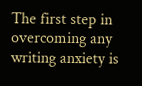The first step in overcoming any writing anxiety is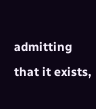admitting that it exists,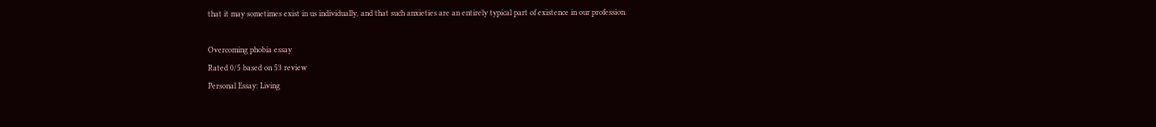that it may sometimes exist in us individually, and that such anxieties are an entirely typical part of existence in our profession.

Overcoming phobia essay
Rated 0/5 based on 53 review
Personal Essay: Living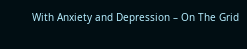With Anxiety and Depression – On The Grid